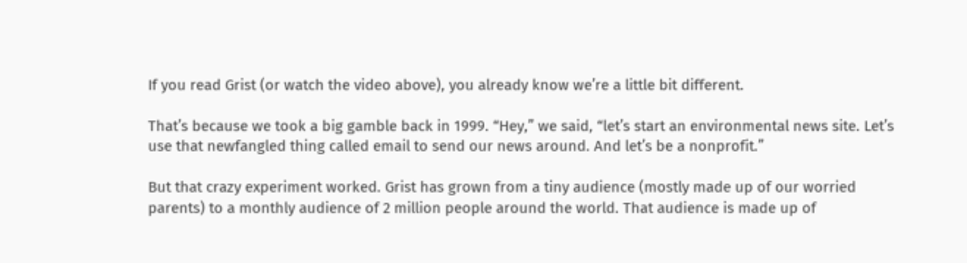If you read Grist (or watch the video above), you already know we’re a little bit different.

That’s because we took a big gamble back in 1999. “Hey,” we said, “let’s start an environmental news site. Let’s use that newfangled thing called email to send our news around. And let’s be a nonprofit.”

But that crazy experiment worked. Grist has grown from a tiny audience (mostly made up of our worried parents) to a monthly audience of 2 million people around the world. That audience is made up of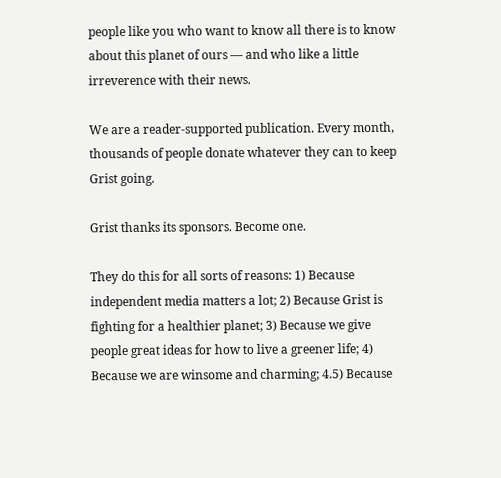people like you who want to know all there is to know about this planet of ours — and who like a little irreverence with their news.

We are a reader-supported publication. Every month, thousands of people donate whatever they can to keep Grist going.

Grist thanks its sponsors. Become one.

They do this for all sorts of reasons: 1) Because independent media matters a lot; 2) Because Grist is fighting for a healthier planet; 3) Because we give people great ideas for how to live a greener life; 4) Because we are winsome and charming; 4.5) Because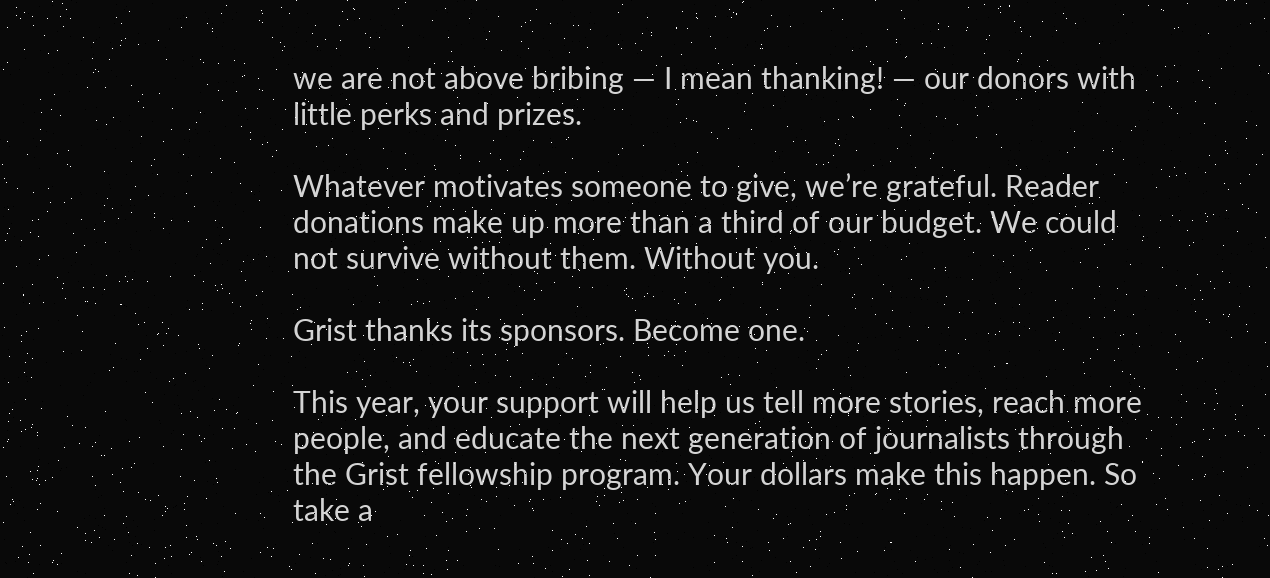we are not above bribing — I mean thanking! — our donors with little perks and prizes.

Whatever motivates someone to give, we’re grateful. Reader donations make up more than a third of our budget. We could not survive without them. Without you.

Grist thanks its sponsors. Become one.

This year, your support will help us tell more stories, reach more people, and educate the next generation of journalists through the Grist fellowship program. Your dollars make this happen. So take a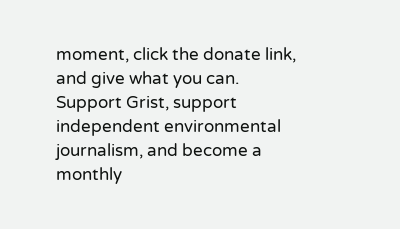moment, click the donate link, and give what you can. Support Grist, support independent environmental journalism, and become a monthly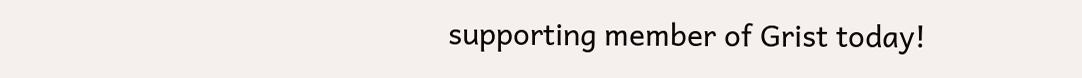supporting member of Grist today!